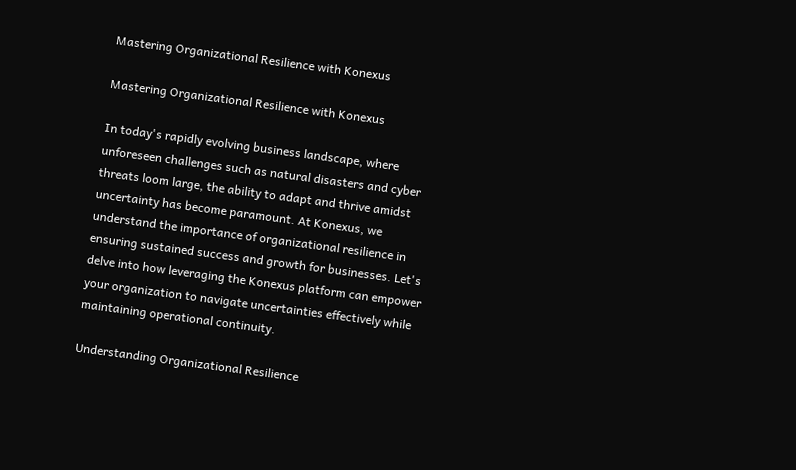Mastering Organizational Resilience with Konexus

Mastering Organizational Resilience with Konexus

In today's rapidly evolving business landscape, where unforeseen challenges such as natural disasters and cyber threats loom large, the ability to adapt and thrive amidst uncertainty has become paramount. At Konexus, we understand the importance of organizational resilience in ensuring sustained success and growth for businesses. Let's delve into how leveraging the Konexus platform can empower your organization to navigate uncertainties effectively while maintaining operational continuity.

Understanding Organizational Resilience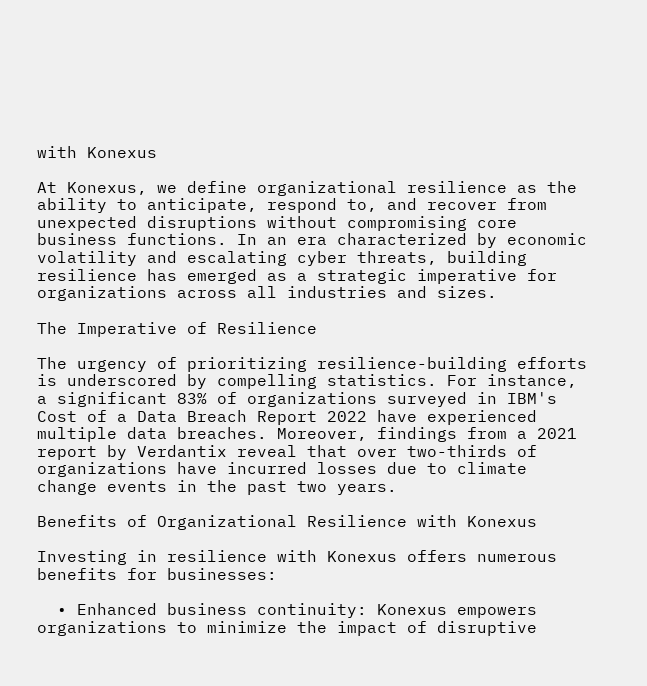with Konexus

At Konexus, we define organizational resilience as the ability to anticipate, respond to, and recover from unexpected disruptions without compromising core business functions. In an era characterized by economic volatility and escalating cyber threats, building resilience has emerged as a strategic imperative for organizations across all industries and sizes.

The Imperative of Resilience

The urgency of prioritizing resilience-building efforts is underscored by compelling statistics. For instance, a significant 83% of organizations surveyed in IBM's Cost of a Data Breach Report 2022 have experienced multiple data breaches. Moreover, findings from a 2021 report by Verdantix reveal that over two-thirds of organizations have incurred losses due to climate change events in the past two years.

Benefits of Organizational Resilience with Konexus

Investing in resilience with Konexus offers numerous benefits for businesses:

  • Enhanced business continuity: Konexus empowers organizations to minimize the impact of disruptive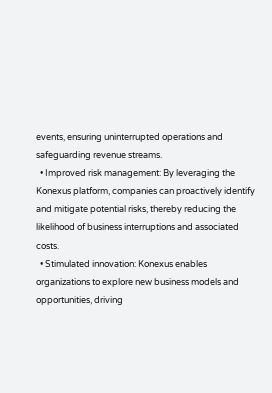events, ensuring uninterrupted operations and safeguarding revenue streams.
  • Improved risk management: By leveraging the Konexus platform, companies can proactively identify and mitigate potential risks, thereby reducing the likelihood of business interruptions and associated costs.
  • Stimulated innovation: Konexus enables organizations to explore new business models and opportunities, driving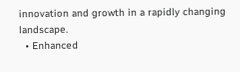innovation and growth in a rapidly changing landscape.
  • Enhanced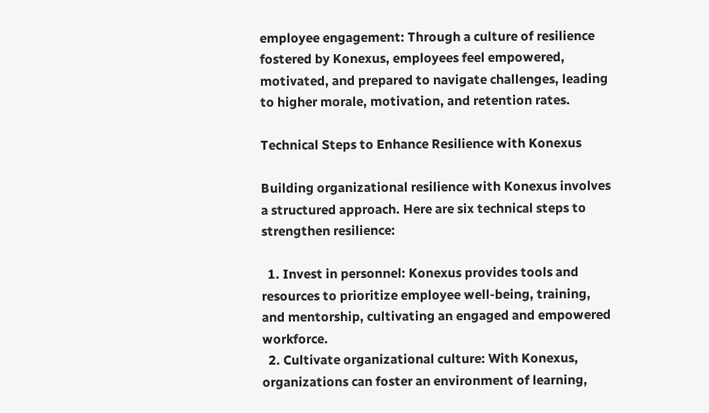employee engagement: Through a culture of resilience fostered by Konexus, employees feel empowered, motivated, and prepared to navigate challenges, leading to higher morale, motivation, and retention rates.

Technical Steps to Enhance Resilience with Konexus

Building organizational resilience with Konexus involves a structured approach. Here are six technical steps to strengthen resilience:

  1. Invest in personnel: Konexus provides tools and resources to prioritize employee well-being, training, and mentorship, cultivating an engaged and empowered workforce.
  2. Cultivate organizational culture: With Konexus, organizations can foster an environment of learning,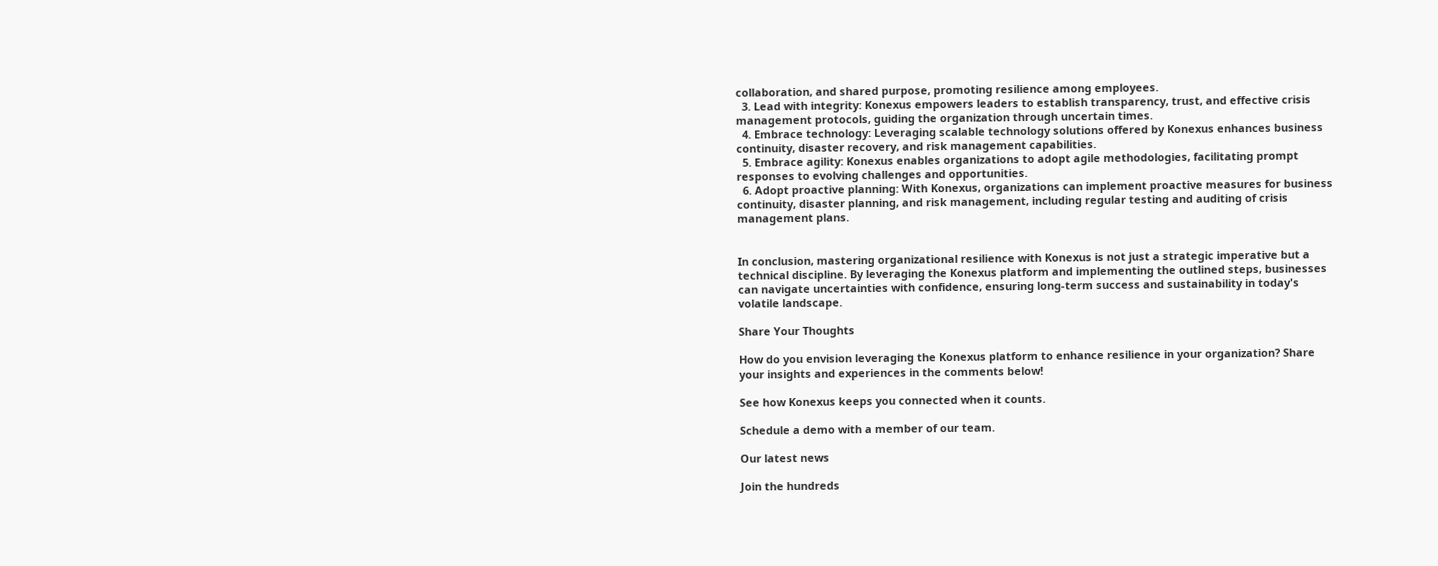collaboration, and shared purpose, promoting resilience among employees.
  3. Lead with integrity: Konexus empowers leaders to establish transparency, trust, and effective crisis management protocols, guiding the organization through uncertain times.
  4. Embrace technology: Leveraging scalable technology solutions offered by Konexus enhances business continuity, disaster recovery, and risk management capabilities.
  5. Embrace agility: Konexus enables organizations to adopt agile methodologies, facilitating prompt responses to evolving challenges and opportunities.
  6. Adopt proactive planning: With Konexus, organizations can implement proactive measures for business continuity, disaster planning, and risk management, including regular testing and auditing of crisis management plans.


In conclusion, mastering organizational resilience with Konexus is not just a strategic imperative but a technical discipline. By leveraging the Konexus platform and implementing the outlined steps, businesses can navigate uncertainties with confidence, ensuring long-term success and sustainability in today's volatile landscape.

Share Your Thoughts

How do you envision leveraging the Konexus platform to enhance resilience in your organization? Share your insights and experiences in the comments below!

See how Konexus keeps you connected when it counts.

Schedule a demo with a member of our team.

Our latest news

Join the hundreds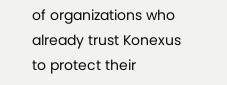of organizations who already trust Konexus to protect their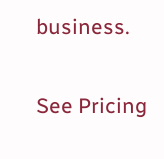business.

See Pricing